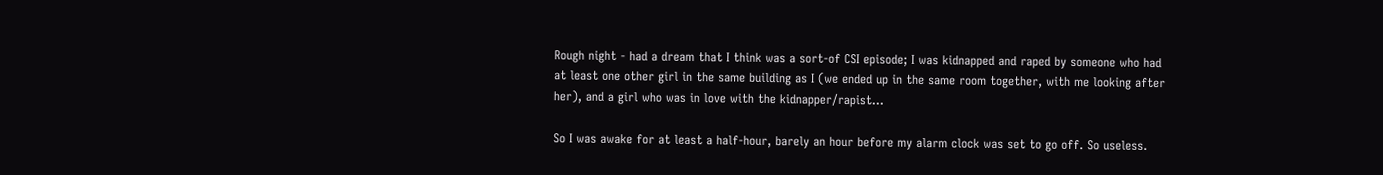Rough night - had a dream that I think was a sort-of CSI episode; I was kidnapped and raped by someone who had at least one other girl in the same building as I (we ended up in the same room together, with me looking after her), and a girl who was in love with the kidnapper/rapist...

So I was awake for at least a half-hour, barely an hour before my alarm clock was set to go off. So useless.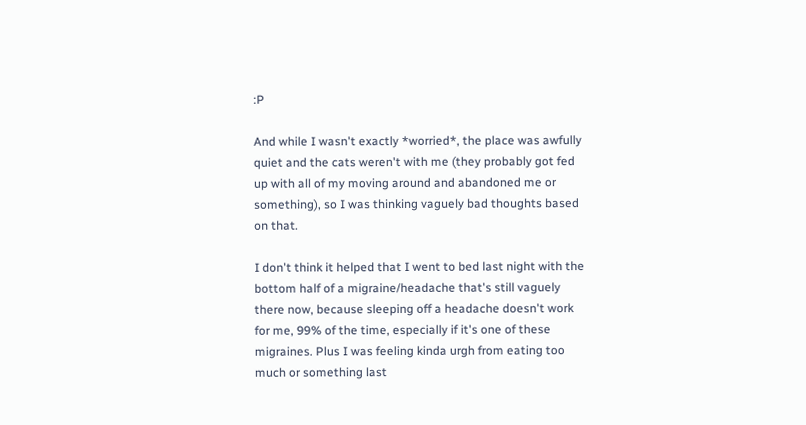:P

And while I wasn't exactly *worried*, the place was awfully quiet and the cats weren't with me (they probably got fed up with all of my moving around and abandoned me or something), so I was thinking vaguely bad thoughts based on that.

I don't think it helped that I went to bed last night with the bottom half of a migraine/headache that's still vaguely there now, because sleeping off a headache doesn't work for me, 99% of the time, especially if it's one of these migraines. Plus I was feeling kinda urgh from eating too much or something last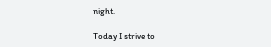night.

Today I strive to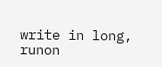write in long, runon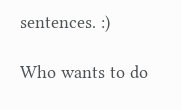sentences. :)

Who wants to do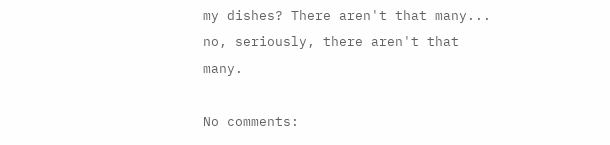my dishes? There aren't that many... no, seriously, there aren't that many.

No comments: